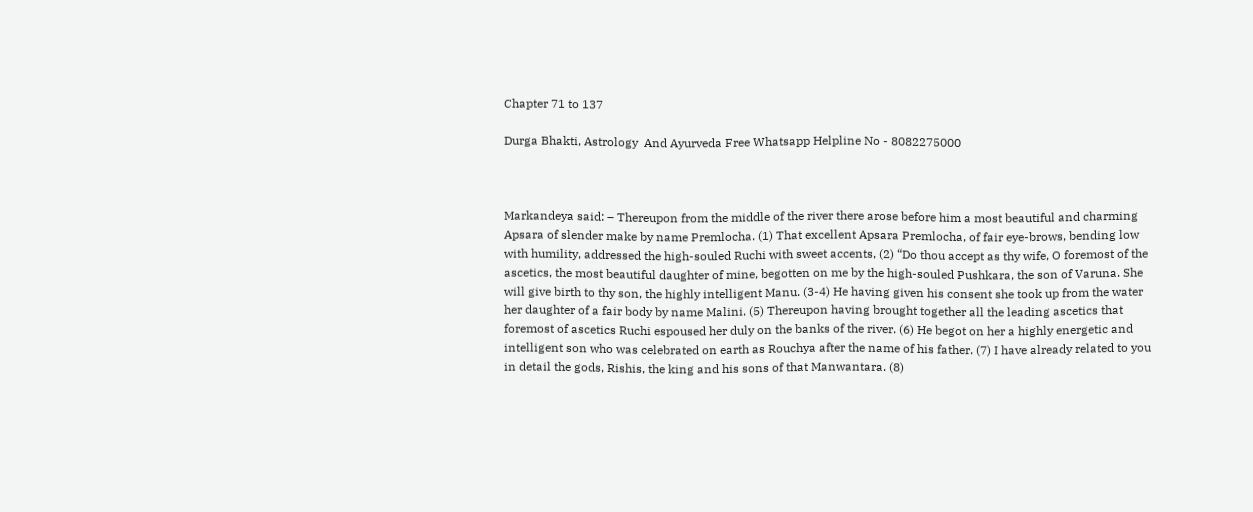Chapter 71 to 137

Durga Bhakti, Astrology  And Ayurveda Free Whatsapp Helpline No - 8082275000



Markandeya said: – Thereupon from the middle of the river there arose before him a most beautiful and charming Apsara of slender make by name Premlocha. (1) That excellent Apsara Premlocha, of fair eye-brows, bending low with humility, addressed the high-souled Ruchi with sweet accents, (2) “Do thou accept as thy wife, O foremost of the ascetics, the most beautiful daughter of mine, begotten on me by the high-souled Pushkara, the son of Varuna. She will give birth to thy son, the highly intelligent Manu. (3-4) He having given his consent she took up from the water her daughter of a fair body by name Malini. (5) Thereupon having brought together all the leading ascetics that foremost of ascetics Ruchi espoused her duly on the banks of the river. (6) He begot on her a highly energetic and intelligent son who was celebrated on earth as Rouchya after the name of his father. (7) I have already related to you in detail the gods, Rishis, the king and his sons of that Manwantara. (8)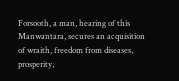Forsooth, a man, hearing of this Manwantara, secures an acquisition of wraith, freedom from diseases, prosperity,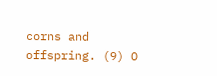corns and offspring. (9) O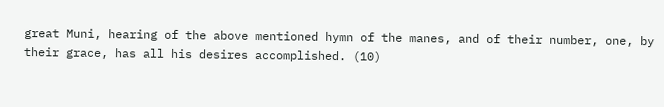great Muni, hearing of the above mentioned hymn of the manes, and of their number, one, by their grace, has all his desires accomplished. (10)